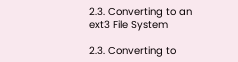2.3. Converting to an ext3 File System

2.3. Converting to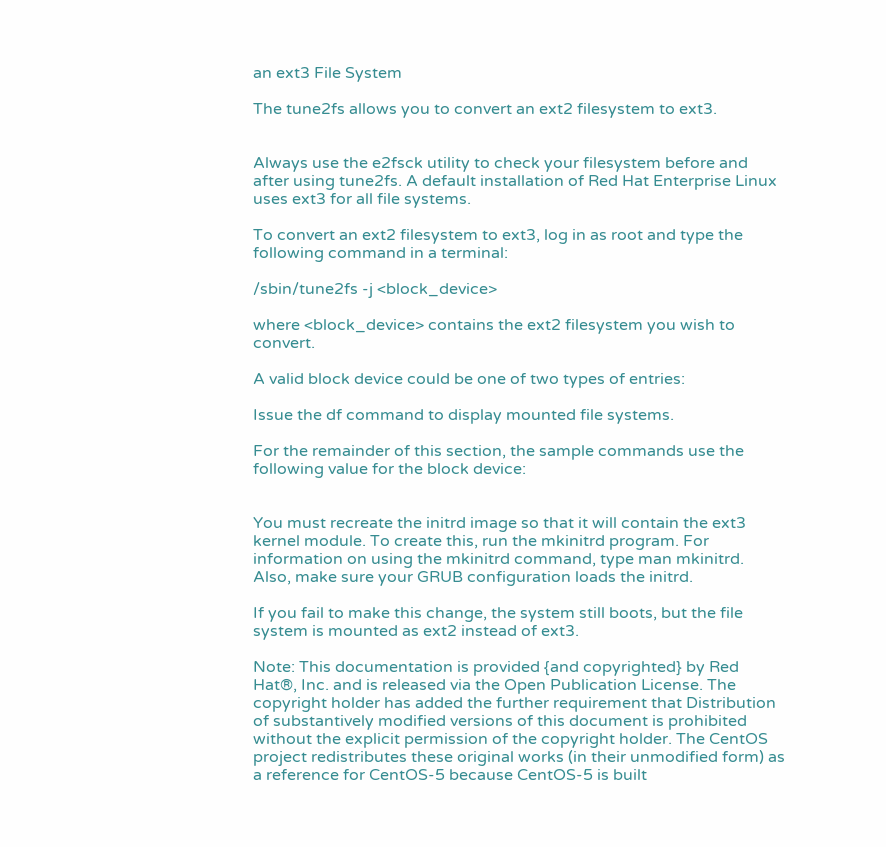an ext3 File System

The tune2fs allows you to convert an ext2 filesystem to ext3.


Always use the e2fsck utility to check your filesystem before and after using tune2fs. A default installation of Red Hat Enterprise Linux uses ext3 for all file systems.

To convert an ext2 filesystem to ext3, log in as root and type the following command in a terminal:

/sbin/tune2fs -j <block_device>

where <block_device> contains the ext2 filesystem you wish to convert.

A valid block device could be one of two types of entries:

Issue the df command to display mounted file systems.

For the remainder of this section, the sample commands use the following value for the block device:


You must recreate the initrd image so that it will contain the ext3 kernel module. To create this, run the mkinitrd program. For information on using the mkinitrd command, type man mkinitrd. Also, make sure your GRUB configuration loads the initrd.

If you fail to make this change, the system still boots, but the file system is mounted as ext2 instead of ext3.

Note: This documentation is provided {and copyrighted} by Red Hat®, Inc. and is released via the Open Publication License. The copyright holder has added the further requirement that Distribution of substantively modified versions of this document is prohibited without the explicit permission of the copyright holder. The CentOS project redistributes these original works (in their unmodified form) as a reference for CentOS-5 because CentOS-5 is built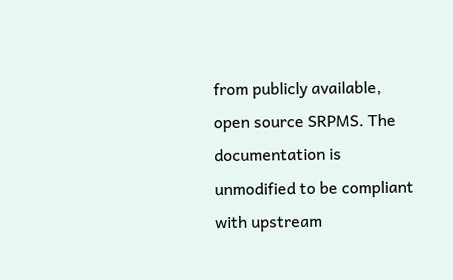from publicly available, open source SRPMS. The documentation is unmodified to be compliant with upstream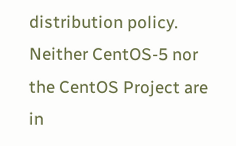distribution policy. Neither CentOS-5 nor the CentOS Project are in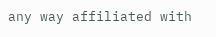any way affiliated with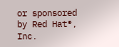or sponsored by Red Hat®, Inc.